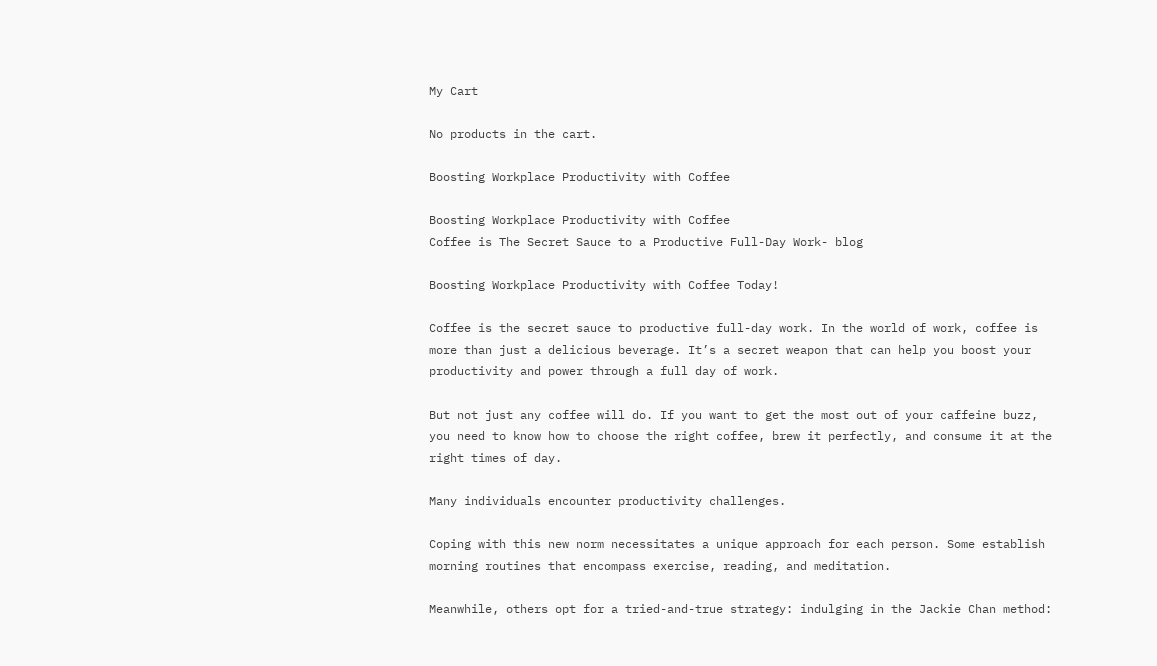My Cart

No products in the cart.

Boosting Workplace Productivity with Coffee

Boosting Workplace Productivity with Coffee
Coffee is The Secret Sauce to a Productive Full-Day Work- blog

Boosting Workplace Productivity with Coffee Today!

Coffee is the secret sauce to productive full-day work. In the world of work, coffee is more than just a delicious beverage. It’s a secret weapon that can help you boost your productivity and power through a full day of work.

But not just any coffee will do. If you want to get the most out of your caffeine buzz, you need to know how to choose the right coffee, brew it perfectly, and consume it at the right times of day.

Many individuals encounter productivity challenges.

Coping with this new norm necessitates a unique approach for each person. Some establish morning routines that encompass exercise, reading, and meditation.

Meanwhile, others opt for a tried-and-true strategy: indulging in the Jackie Chan method: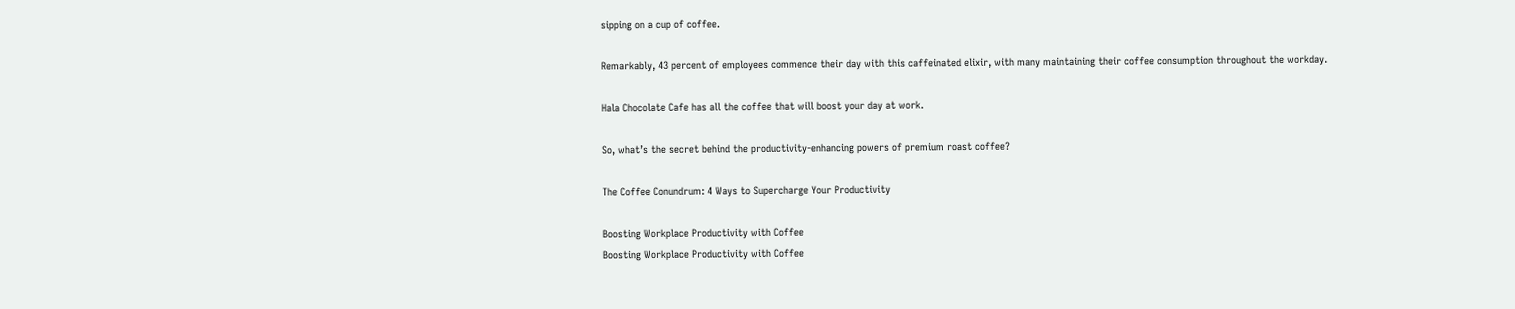sipping on a cup of coffee.

Remarkably, 43 percent of employees commence their day with this caffeinated elixir, with many maintaining their coffee consumption throughout the workday.

Hala Chocolate Cafe has all the coffee that will boost your day at work.

So, what’s the secret behind the productivity-enhancing powers of premium roast coffee?

The Coffee Conundrum: 4 Ways to Supercharge Your Productivity

Boosting Workplace Productivity with Coffee
Boosting Workplace Productivity with Coffee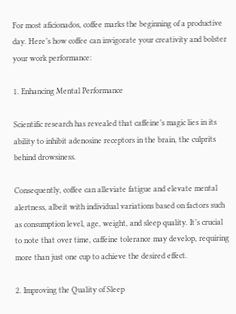For most aficionados, coffee marks the beginning of a productive day. Here’s how coffee can invigorate your creativity and bolster your work performance:

1. Enhancing Mental Performance

Scientific research has revealed that caffeine’s magic lies in its ability to inhibit adenosine receptors in the brain, the culprits behind drowsiness.

Consequently, coffee can alleviate fatigue and elevate mental alertness, albeit with individual variations based on factors such as consumption level, age, weight, and sleep quality. It’s crucial to note that over time, caffeine tolerance may develop, requiring more than just one cup to achieve the desired effect.

2. Improving the Quality of Sleep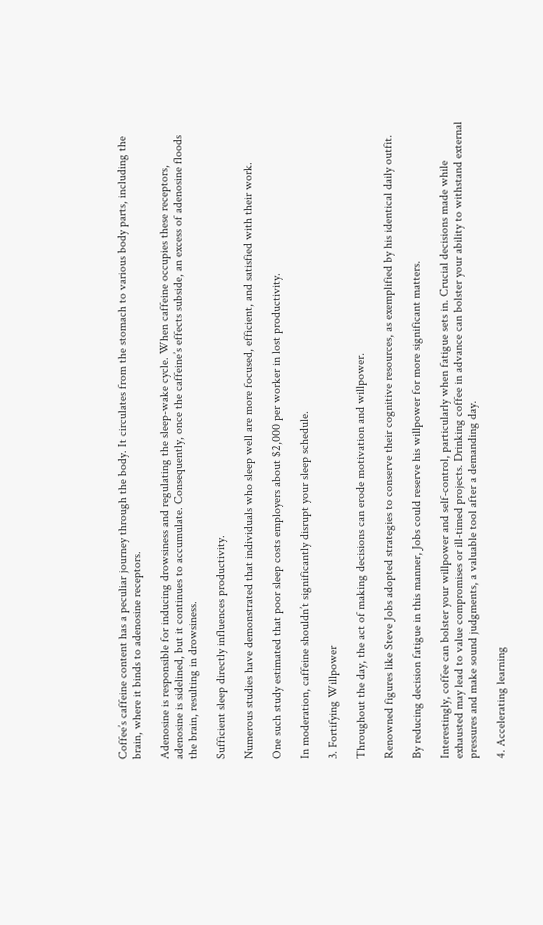Coffee’s caffeine content has a peculiar journey through the body. It circulates from the stomach to various body parts, including the brain, where it binds to adenosine receptors.

Adenosine is responsible for inducing drowsiness and regulating the sleep-wake cycle. When caffeine occupies these receptors, adenosine is sidelined, but it continues to accumulate. Consequently, once the caffeine’s effects subside, an excess of adenosine floods the brain, resulting in drowsiness.

Sufficient sleep directly influences productivity.

Numerous studies have demonstrated that individuals who sleep well are more focused, efficient, and satisfied with their work.

One such study estimated that poor sleep costs employers about $2,000 per worker in lost productivity.

In moderation, caffeine shouldn’t significantly disrupt your sleep schedule.

3. Fortifying Willpower

Throughout the day, the act of making decisions can erode motivation and willpower.

Renowned figures like Steve Jobs adopted strategies to conserve their cognitive resources, as exemplified by his identical daily outfit.

By reducing decision fatigue in this manner, Jobs could reserve his willpower for more significant matters.

Interestingly, coffee can bolster your willpower and self-control, particularly when fatigue sets in. Crucial decisions made while exhausted may lead to value compromises or ill-timed projects. Drinking coffee in advance can bolster your ability to withstand external pressures and make sound judgments, a valuable tool after a demanding day.

4. Accelerating learning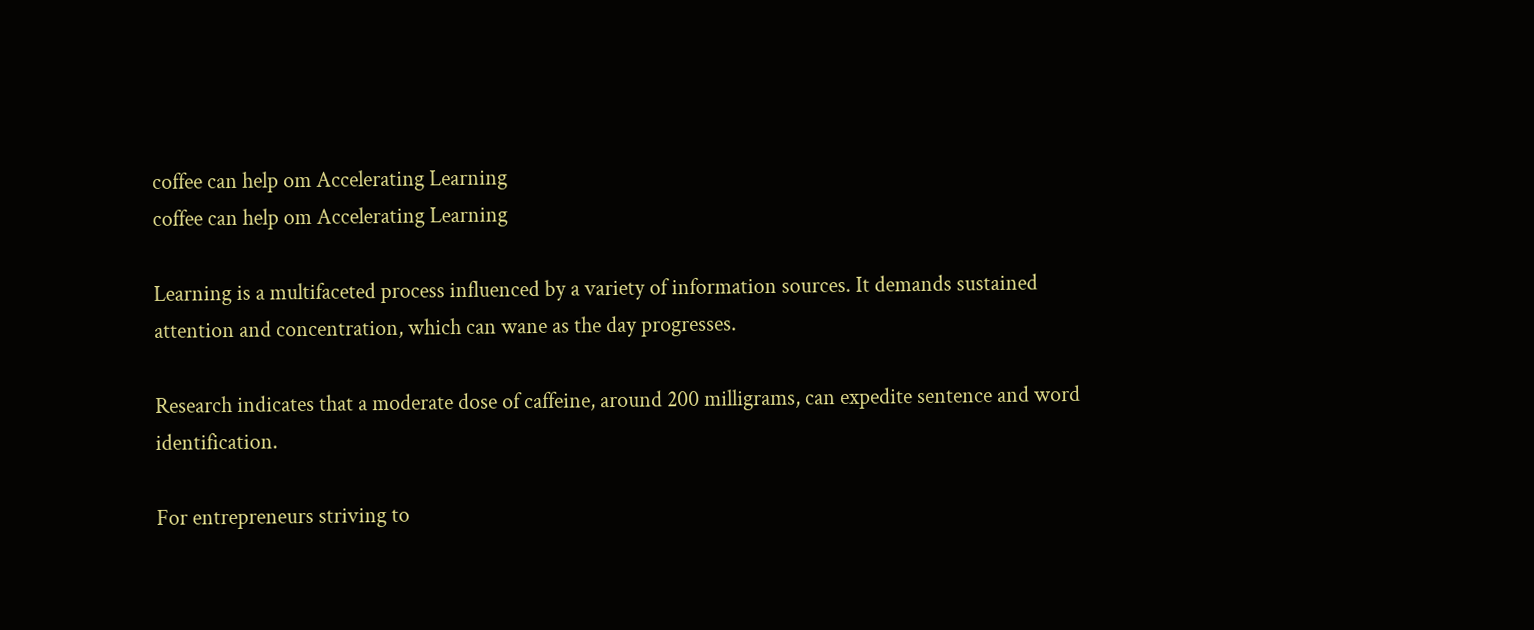coffee can help om Accelerating Learning
coffee can help om Accelerating Learning

Learning is a multifaceted process influenced by a variety of information sources. It demands sustained attention and concentration, which can wane as the day progresses.

Research indicates that a moderate dose of caffeine, around 200 milligrams, can expedite sentence and word identification.

For entrepreneurs striving to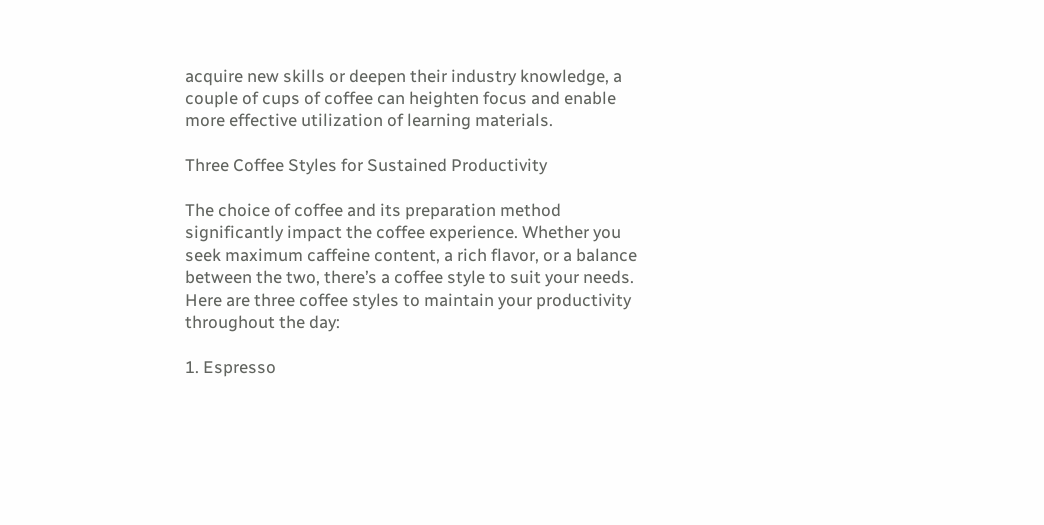acquire new skills or deepen their industry knowledge, a couple of cups of coffee can heighten focus and enable more effective utilization of learning materials.

Three Coffee Styles for Sustained Productivity

The choice of coffee and its preparation method significantly impact the coffee experience. Whether you seek maximum caffeine content, a rich flavor, or a balance between the two, there’s a coffee style to suit your needs. Here are three coffee styles to maintain your productivity throughout the day:

1. Espresso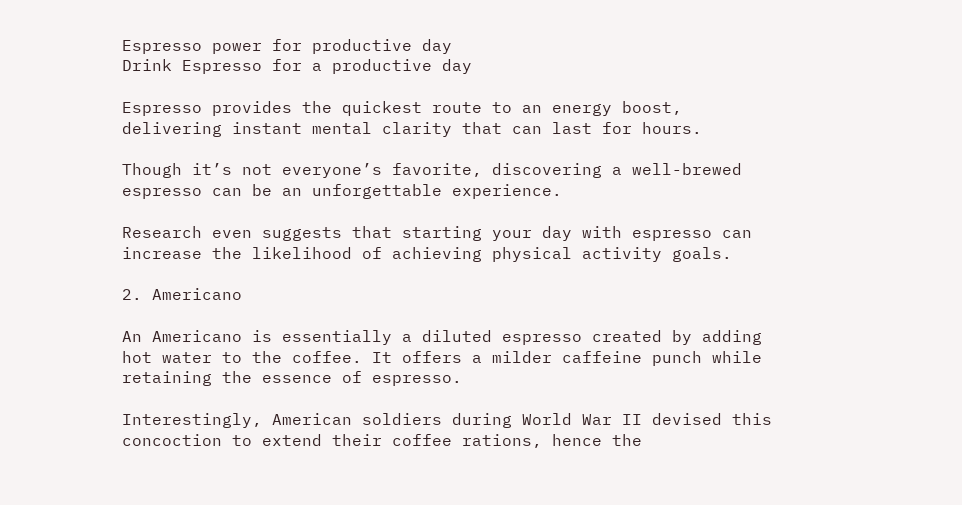Espresso power for productive day
Drink Espresso for a productive day

Espresso provides the quickest route to an energy boost, delivering instant mental clarity that can last for hours.

Though it’s not everyone’s favorite, discovering a well-brewed espresso can be an unforgettable experience.

Research even suggests that starting your day with espresso can increase the likelihood of achieving physical activity goals.

2. Americano

An Americano is essentially a diluted espresso created by adding hot water to the coffee. It offers a milder caffeine punch while retaining the essence of espresso.

Interestingly, American soldiers during World War II devised this concoction to extend their coffee rations, hence the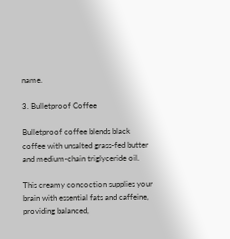name.

3. Bulletproof Coffee

Bulletproof coffee blends black coffee with unsalted grass-fed butter and medium-chain triglyceride oil.

This creamy concoction supplies your brain with essential fats and caffeine, providing balanced,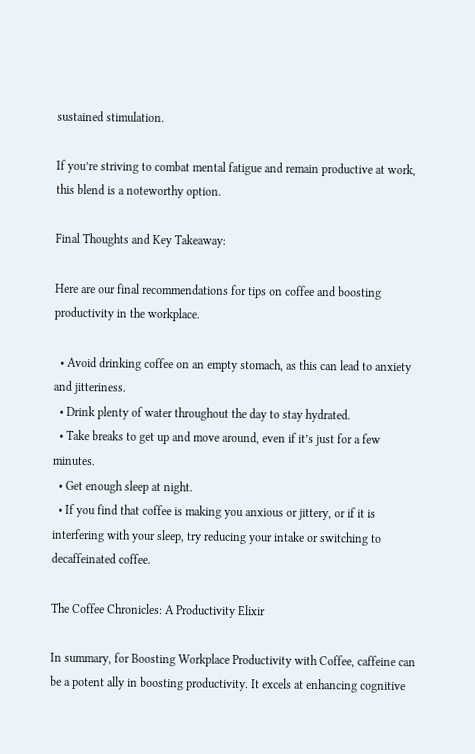sustained stimulation.

If you’re striving to combat mental fatigue and remain productive at work, this blend is a noteworthy option.

Final Thoughts and Key Takeaway:

Here are our final recommendations for tips on coffee and boosting productivity in the workplace.

  • Avoid drinking coffee on an empty stomach, as this can lead to anxiety and jitteriness.
  • Drink plenty of water throughout the day to stay hydrated.
  • Take breaks to get up and move around, even if it’s just for a few minutes.
  • Get enough sleep at night.
  • If you find that coffee is making you anxious or jittery, or if it is interfering with your sleep, try reducing your intake or switching to decaffeinated coffee.

The Coffee Chronicles: A Productivity Elixir

In summary, for Boosting Workplace Productivity with Coffee, caffeine can be a potent ally in boosting productivity. It excels at enhancing cognitive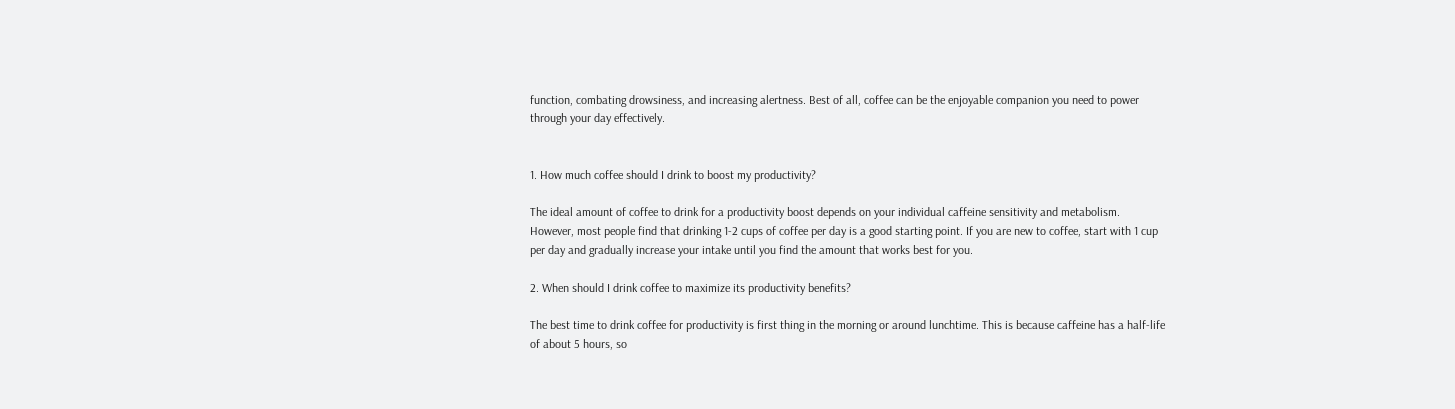function, combating drowsiness, and increasing alertness. Best of all, coffee can be the enjoyable companion you need to power through your day effectively.


1. How much coffee should I drink to boost my productivity?

The ideal amount of coffee to drink for a productivity boost depends on your individual caffeine sensitivity and metabolism.
However, most people find that drinking 1-2 cups of coffee per day is a good starting point. If you are new to coffee, start with 1 cup per day and gradually increase your intake until you find the amount that works best for you.

2. When should I drink coffee to maximize its productivity benefits?

The best time to drink coffee for productivity is first thing in the morning or around lunchtime. This is because caffeine has a half-life of about 5 hours, so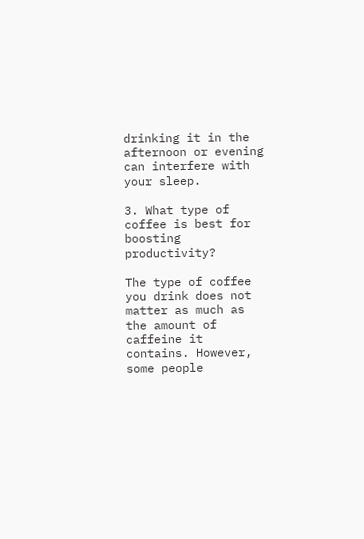drinking it in the afternoon or evening can interfere with your sleep.

3. What type of coffee is best for boosting productivity?

The type of coffee you drink does not matter as much as the amount of caffeine it contains. However, some people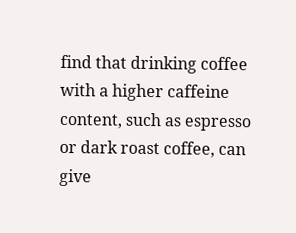find that drinking coffee with a higher caffeine content, such as espresso or dark roast coffee, can give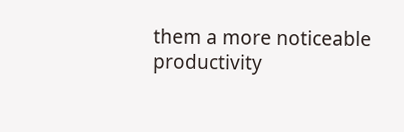them a more noticeable productivity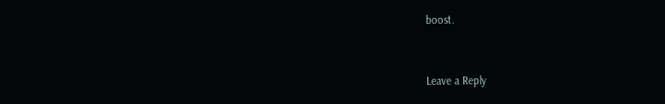boost.


Leave a Reply